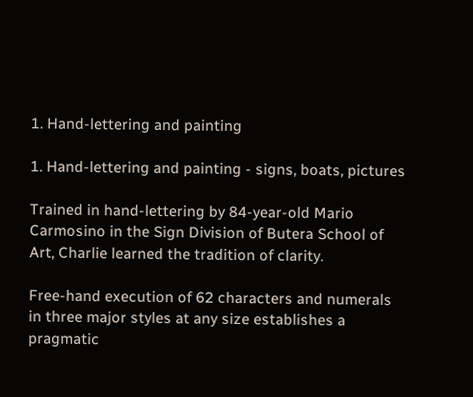1. Hand-lettering and painting

1. Hand-lettering and painting - signs, boats, pictures

Trained in hand-lettering by 84-year-old Mario Carmosino in the Sign Division of Butera School of Art, Charlie learned the tradition of clarity.

Free-hand execution of 62 characters and numerals in three major styles at any size establishes a pragmatic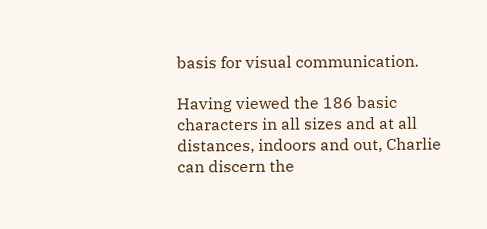basis for visual communication.

Having viewed the 186 basic characters in all sizes and at all distances, indoors and out, Charlie can discern the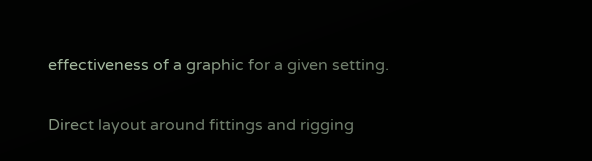effectiveness of a graphic for a given setting.

Direct layout around fittings and rigging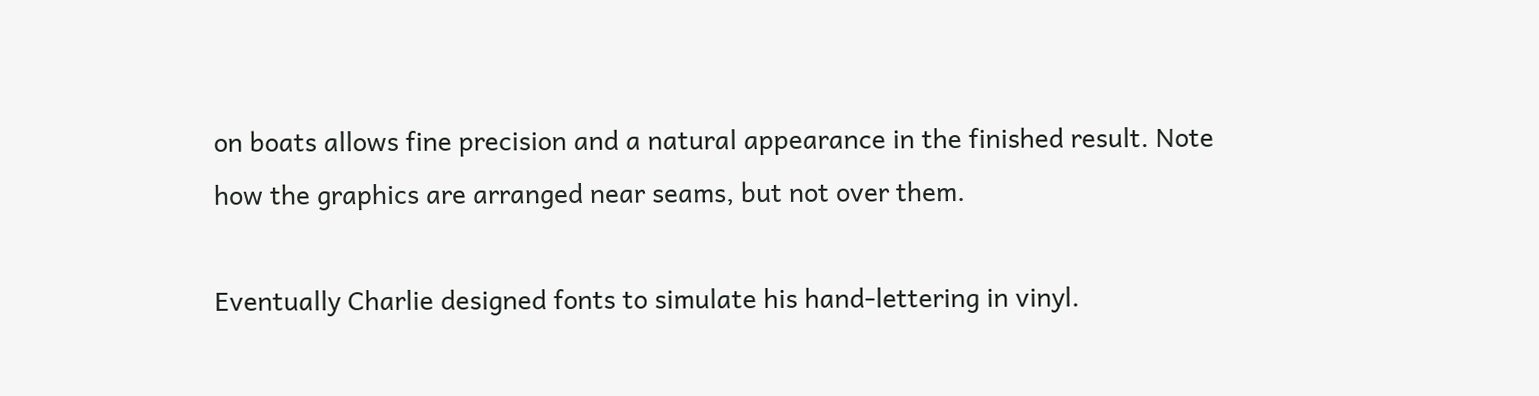on boats allows fine precision and a natural appearance in the finished result. Note how the graphics are arranged near seams, but not over them.

Eventually Charlie designed fonts to simulate his hand-lettering in vinyl.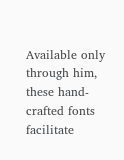Available only through him, these hand-crafted fonts facilitate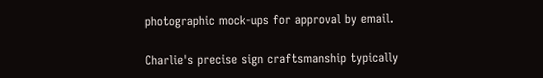photographic mock-ups for approval by email.

Charlie's precise sign craftsmanship typically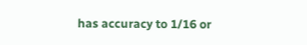has accuracy to 1/16 or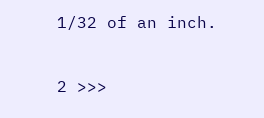1/32 of an inch.

2 >>>